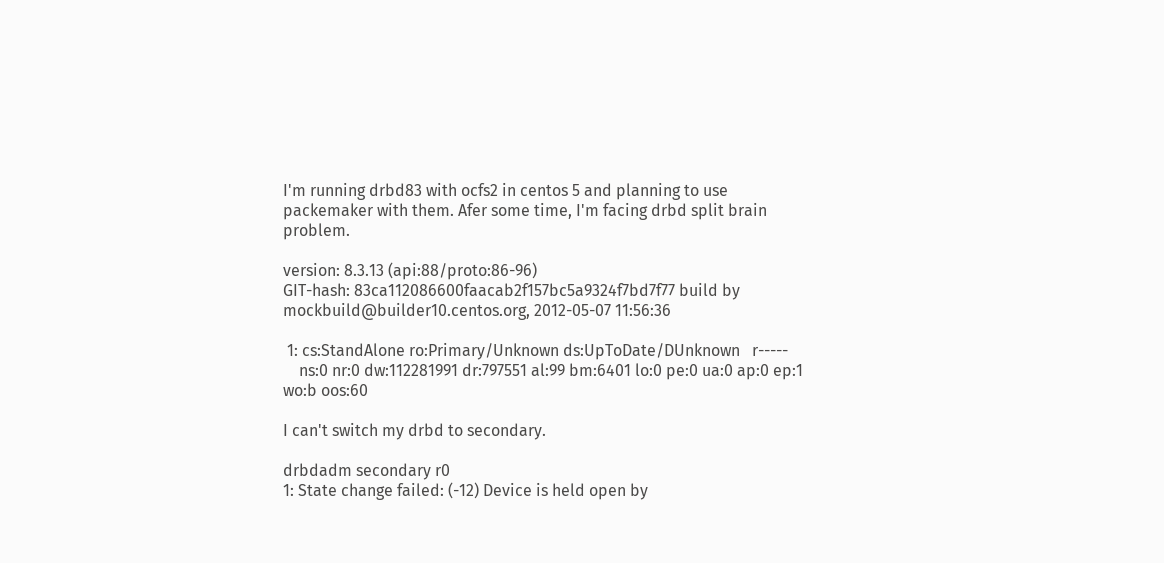I'm running drbd83 with ocfs2 in centos 5 and planning to use packemaker with them. Afer some time, I'm facing drbd split brain problem.

version: 8.3.13 (api:88/proto:86-96)
GIT-hash: 83ca112086600faacab2f157bc5a9324f7bd7f77 build by mockbuild@builder10.centos.org, 2012-05-07 11:56:36

 1: cs:StandAlone ro:Primary/Unknown ds:UpToDate/DUnknown   r-----
    ns:0 nr:0 dw:112281991 dr:797551 al:99 bm:6401 lo:0 pe:0 ua:0 ap:0 ep:1 wo:b oos:60

I can't switch my drbd to secondary.

drbdadm secondary r0
1: State change failed: (-12) Device is held open by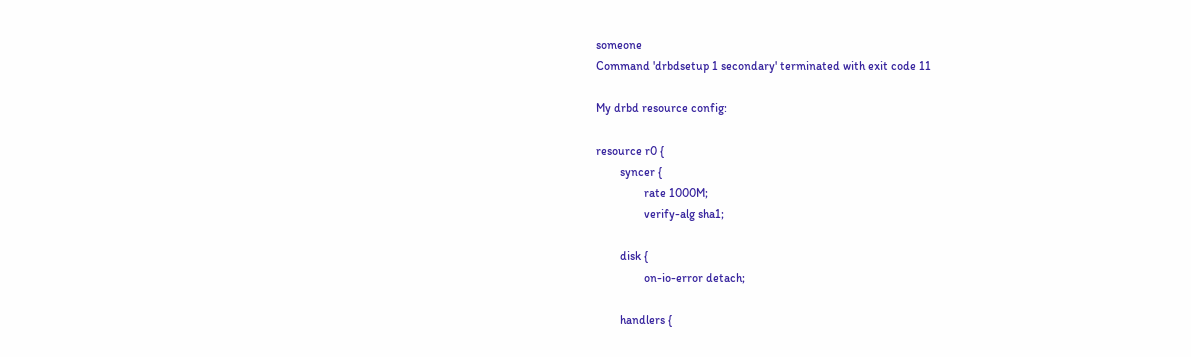someone
Command 'drbdsetup 1 secondary' terminated with exit code 11

My drbd resource config:

resource r0 {
        syncer {
                rate 1000M;
                verify-alg sha1;

        disk {
                on-io-error detach;

        handlers {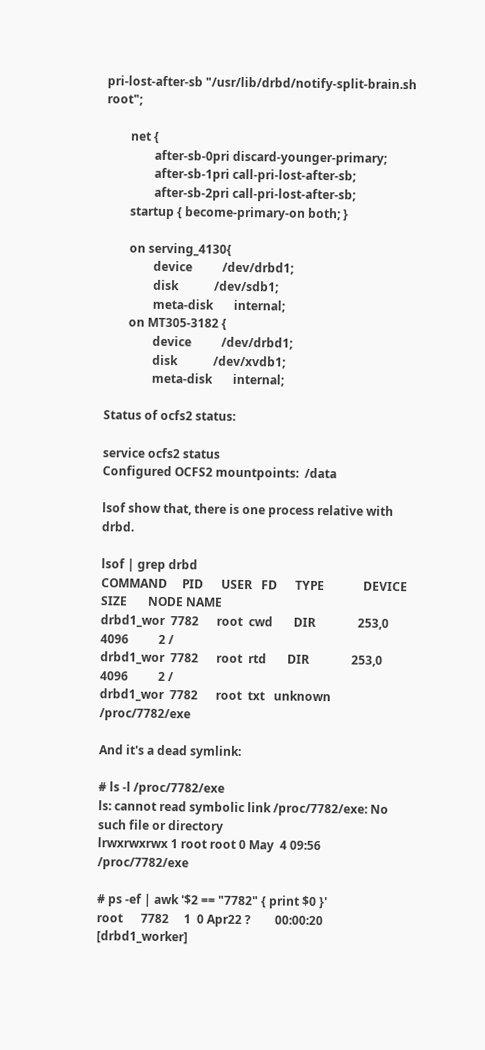pri-lost-after-sb "/usr/lib/drbd/notify-split-brain.sh root";

        net {
                after-sb-0pri discard-younger-primary;
                after-sb-1pri call-pri-lost-after-sb;
                after-sb-2pri call-pri-lost-after-sb;
        startup { become-primary-on both; }

        on serving_4130{
                device          /dev/drbd1;
                disk            /dev/sdb1;
                meta-disk       internal;
        on MT305-3182 {
                device          /dev/drbd1;
                disk            /dev/xvdb1;
                meta-disk       internal;

Status of ocfs2 status:

service ocfs2 status
Configured OCFS2 mountpoints:  /data

lsof show that, there is one process relative with drbd.

lsof | grep drbd
COMMAND     PID      USER   FD      TYPE             DEVICE     SIZE       NODE NAME
drbd1_wor  7782      root  cwd       DIR              253,0     4096          2 /
drbd1_wor  7782      root  rtd       DIR              253,0     4096          2 /
drbd1_wor  7782      root  txt   unknown                                        /proc/7782/exe

And it's a dead symlink:

# ls -l /proc/7782/exe
ls: cannot read symbolic link /proc/7782/exe: No such file or directory
lrwxrwxrwx 1 root root 0 May  4 09:56 /proc/7782/exe

# ps -ef | awk '$2 == "7782" { print $0 }'
root      7782     1  0 Apr22 ?        00:00:20 [drbd1_worker]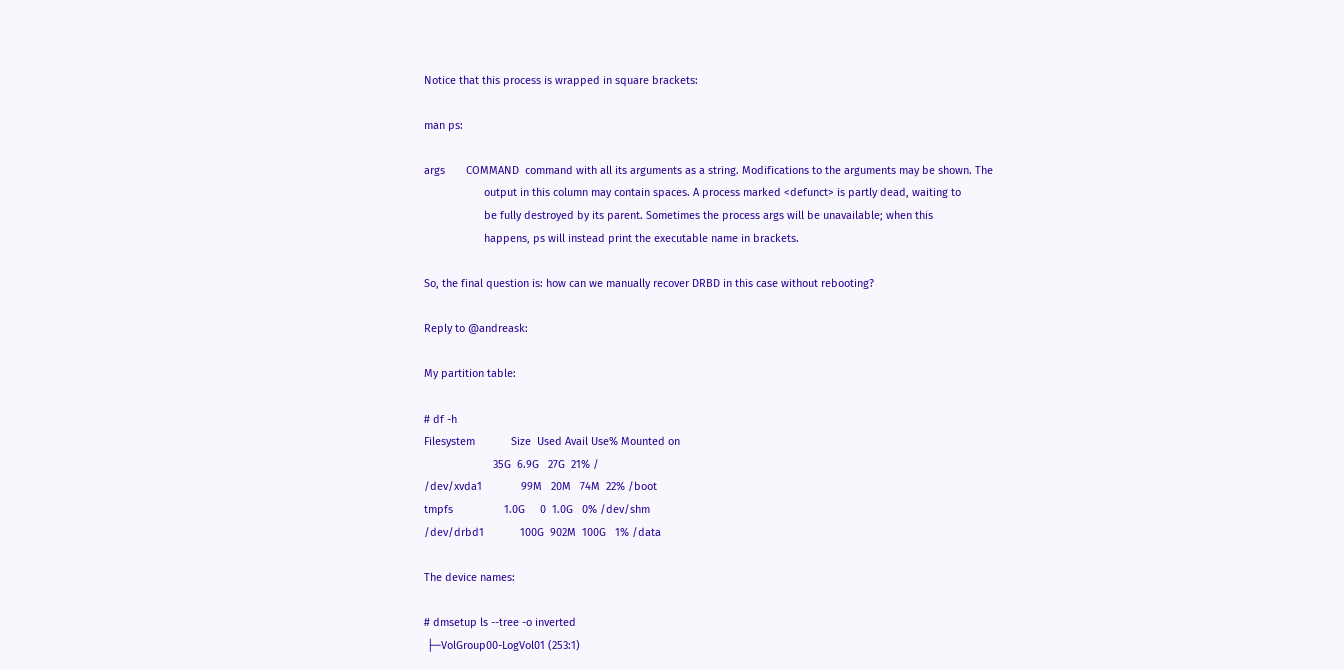Notice that this process is wrapped in square brackets:

man ps:

args       COMMAND  command with all its arguments as a string. Modifications to the arguments may be shown. The
                    output in this column may contain spaces. A process marked <defunct> is partly dead, waiting to
                    be fully destroyed by its parent. Sometimes the process args will be unavailable; when this
                    happens, ps will instead print the executable name in brackets.

So, the final question is: how can we manually recover DRBD in this case without rebooting?

Reply to @andreask:

My partition table:

# df -h
Filesystem            Size  Used Avail Use% Mounted on
                       35G  6.9G   27G  21% /
/dev/xvda1             99M   20M   74M  22% /boot
tmpfs                 1.0G     0  1.0G   0% /dev/shm
/dev/drbd1            100G  902M  100G   1% /data

The device names:

# dmsetup ls --tree -o inverted
 ├─VolGroup00-LogVol01 (253:1)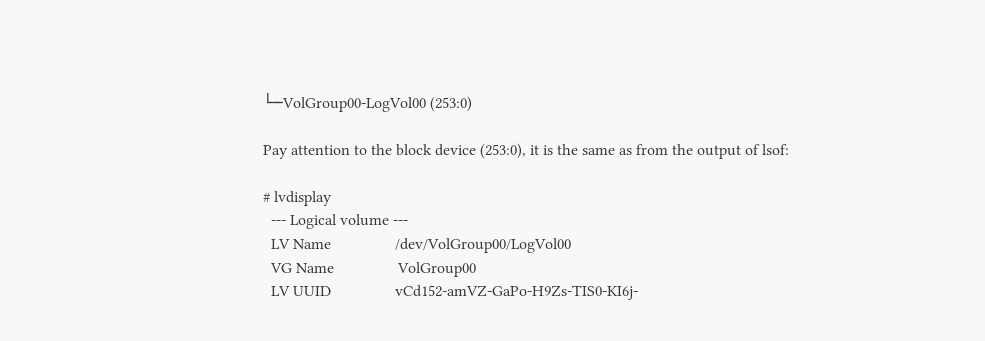└─VolGroup00-LogVol00 (253:0)

Pay attention to the block device (253:0), it is the same as from the output of lsof:

# lvdisplay
  --- Logical volume ---
  LV Name                /dev/VolGroup00/LogVol00
  VG Name                VolGroup00
  LV UUID                vCd152-amVZ-GaPo-H9Zs-TIS0-KI6j-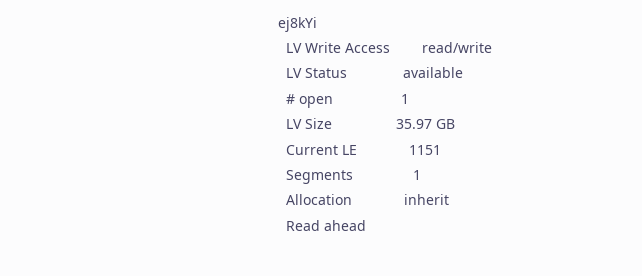ej8kYi
  LV Write Access        read/write
  LV Status              available
  # open                 1
  LV Size                35.97 GB
  Current LE             1151
  Segments               1
  Allocation             inherit
  Read ahead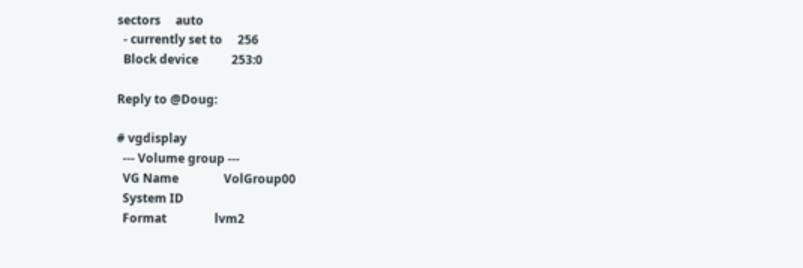sectors     auto
  - currently set to     256
  Block device           253:0

Reply to @Doug:

# vgdisplay
  --- Volume group ---
  VG Name               VolGroup00
  System ID
  Format                lvm2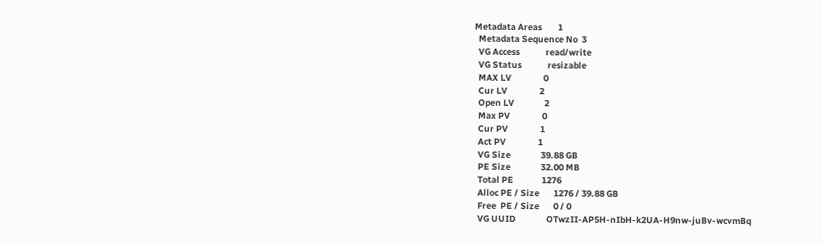Metadata Areas        1
  Metadata Sequence No  3
  VG Access             read/write
  VG Status             resizable
  MAX LV                0
  Cur LV                2
  Open LV               2
  Max PV                0
  Cur PV                1
  Act PV                1
  VG Size               39.88 GB
  PE Size               32.00 MB
  Total PE              1276
  Alloc PE / Size       1276 / 39.88 GB
  Free  PE / Size       0 / 0
  VG UUID               OTwzII-AP5H-nIbH-k2UA-H9nw-juBv-wcvmBq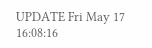UPDATE Fri May 17 16:08:16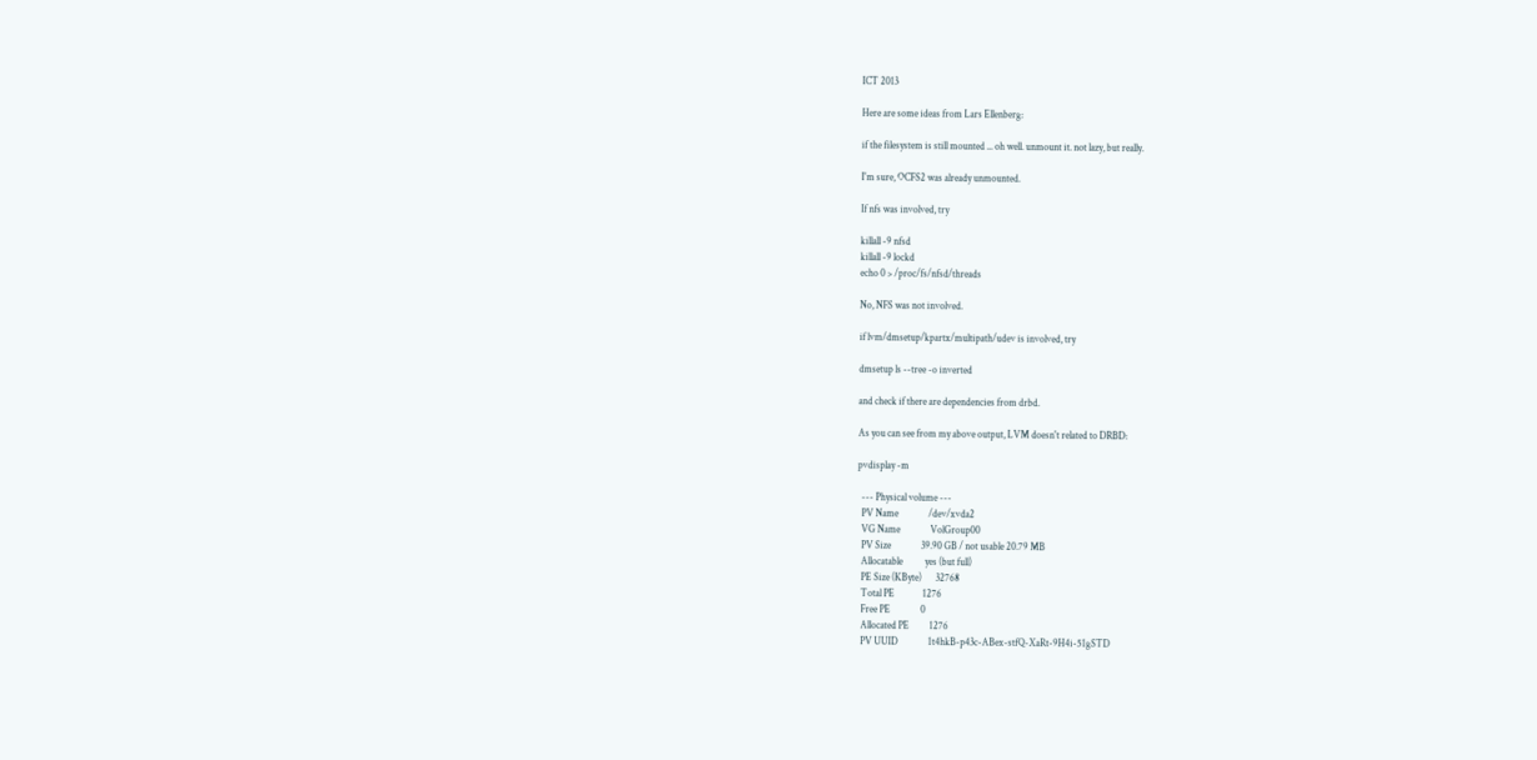ICT 2013

Here are some ideas from Lars Ellenberg:

if the filesystem is still mounted ... oh well. unmount it. not lazy, but really.

I'm sure, OCFS2 was already unmounted.

If nfs was involved, try

killall -9 nfsd
killall -9 lockd
echo 0 > /proc/fs/nfsd/threads

No, NFS was not involved.

if lvm/dmsetup/kpartx/multipath/udev is involved, try

dmsetup ls --tree -o inverted

and check if there are dependencies from drbd.

As you can see from my above output, LVM doesn't related to DRBD:

pvdisplay -m

  --- Physical volume ---
  PV Name               /dev/xvda2
  VG Name               VolGroup00
  PV Size               39.90 GB / not usable 20.79 MB
  Allocatable           yes (but full)
  PE Size (KByte)       32768
  Total PE              1276
  Free PE               0
  Allocated PE          1276
  PV UUID               1t4hkB-p43c-ABex-stfQ-XaRt-9H4i-51gSTD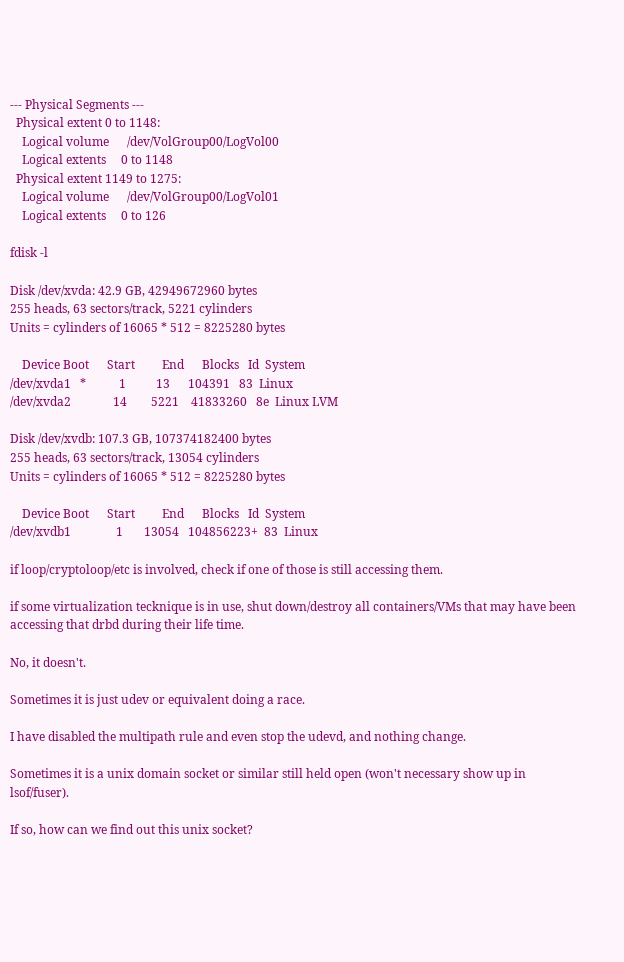--- Physical Segments ---
  Physical extent 0 to 1148:
    Logical volume      /dev/VolGroup00/LogVol00
    Logical extents     0 to 1148
  Physical extent 1149 to 1275:
    Logical volume      /dev/VolGroup00/LogVol01
    Logical extents     0 to 126

fdisk -l

Disk /dev/xvda: 42.9 GB, 42949672960 bytes
255 heads, 63 sectors/track, 5221 cylinders
Units = cylinders of 16065 * 512 = 8225280 bytes

    Device Boot      Start         End      Blocks   Id  System
/dev/xvda1   *           1          13      104391   83  Linux
/dev/xvda2              14        5221    41833260   8e  Linux LVM

Disk /dev/xvdb: 107.3 GB, 107374182400 bytes
255 heads, 63 sectors/track, 13054 cylinders
Units = cylinders of 16065 * 512 = 8225280 bytes

    Device Boot      Start         End      Blocks   Id  System
/dev/xvdb1               1       13054   104856223+  83  Linux

if loop/cryptoloop/etc is involved, check if one of those is still accessing them.

if some virtualization tecknique is in use, shut down/destroy all containers/VMs that may have been accessing that drbd during their life time.

No, it doesn't.

Sometimes it is just udev or equivalent doing a race.

I have disabled the multipath rule and even stop the udevd, and nothing change.

Sometimes it is a unix domain socket or similar still held open (won't necessary show up in lsof/fuser).

If so, how can we find out this unix socket?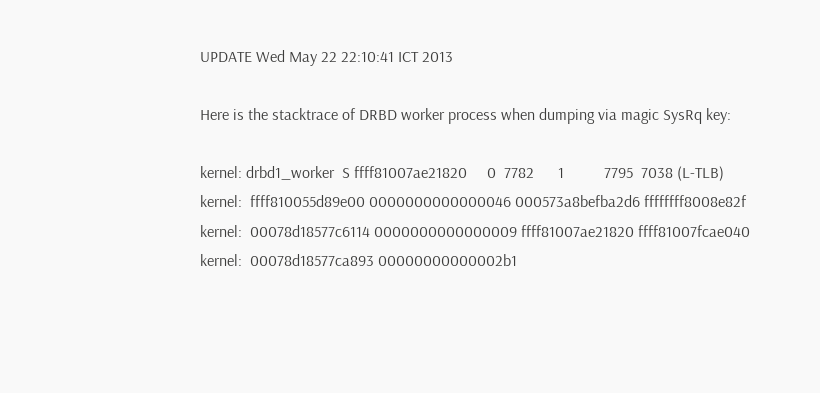UPDATE Wed May 22 22:10:41 ICT 2013

Here is the stacktrace of DRBD worker process when dumping via magic SysRq key:

kernel: drbd1_worker  S ffff81007ae21820     0  7782      1          7795  7038 (L-TLB)
kernel:  ffff810055d89e00 0000000000000046 000573a8befba2d6 ffffffff8008e82f
kernel:  00078d18577c6114 0000000000000009 ffff81007ae21820 ffff81007fcae040
kernel:  00078d18577ca893 00000000000002b1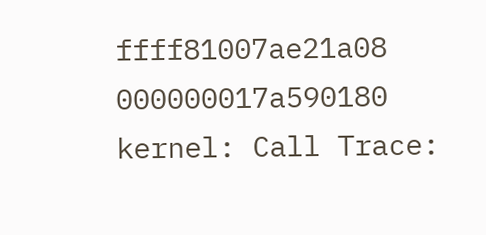ffff81007ae21a08 000000017a590180
kernel: Call Trace: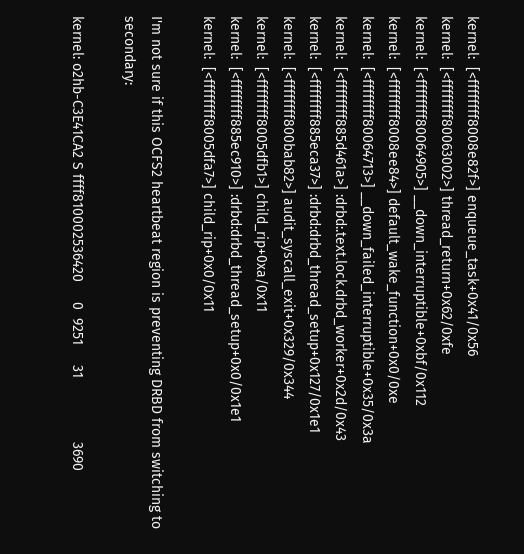kernel:  [<ffffffff8008e82f>] enqueue_task+0x41/0x56
kernel:  [<ffffffff80063002>] thread_return+0x62/0xfe
kernel:  [<ffffffff80064905>] __down_interruptible+0xbf/0x112
kernel:  [<ffffffff8008ee84>] default_wake_function+0x0/0xe
kernel:  [<ffffffff80064713>] __down_failed_interruptible+0x35/0x3a
kernel:  [<ffffffff885d461a>] :drbd:.text.lock.drbd_worker+0x2d/0x43
kernel:  [<ffffffff885eca37>] :drbd:drbd_thread_setup+0x127/0x1e1
kernel:  [<ffffffff800bab82>] audit_syscall_exit+0x329/0x344
kernel:  [<ffffffff8005dfb1>] child_rip+0xa/0x11
kernel:  [<ffffffff885ec910>] :drbd:drbd_thread_setup+0x0/0x1e1
kernel:  [<ffffffff8005dfa7>] child_rip+0x0/0x11

I'm not sure if this OCFS2 heartbeat region is preventing DRBD from switching to secondary:

kernel: o2hb-C3E41CA2 S ffff810002536420     0  9251     31                3690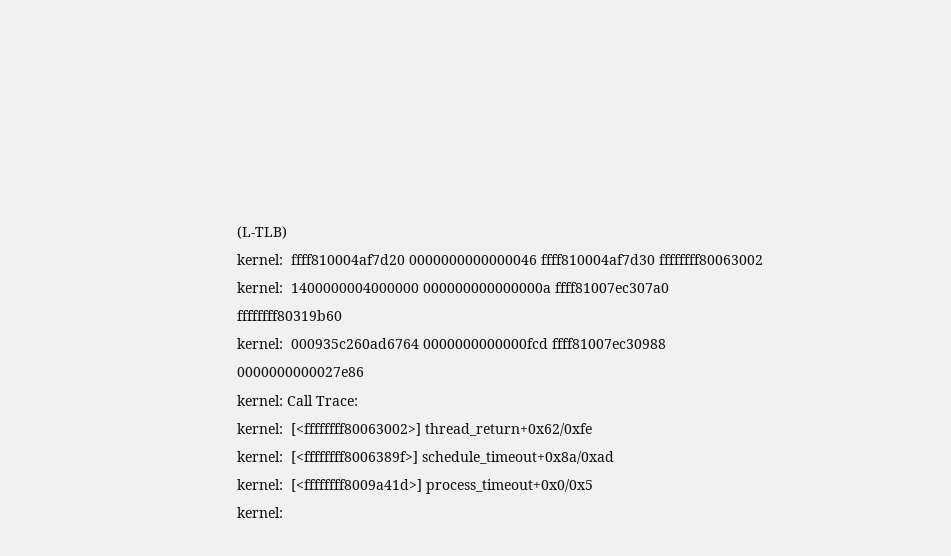(L-TLB)
kernel:  ffff810004af7d20 0000000000000046 ffff810004af7d30 ffffffff80063002
kernel:  1400000004000000 000000000000000a ffff81007ec307a0 ffffffff80319b60
kernel:  000935c260ad6764 0000000000000fcd ffff81007ec30988 0000000000027e86
kernel: Call Trace:
kernel:  [<ffffffff80063002>] thread_return+0x62/0xfe
kernel:  [<ffffffff8006389f>] schedule_timeout+0x8a/0xad
kernel:  [<ffffffff8009a41d>] process_timeout+0x0/0x5
kernel: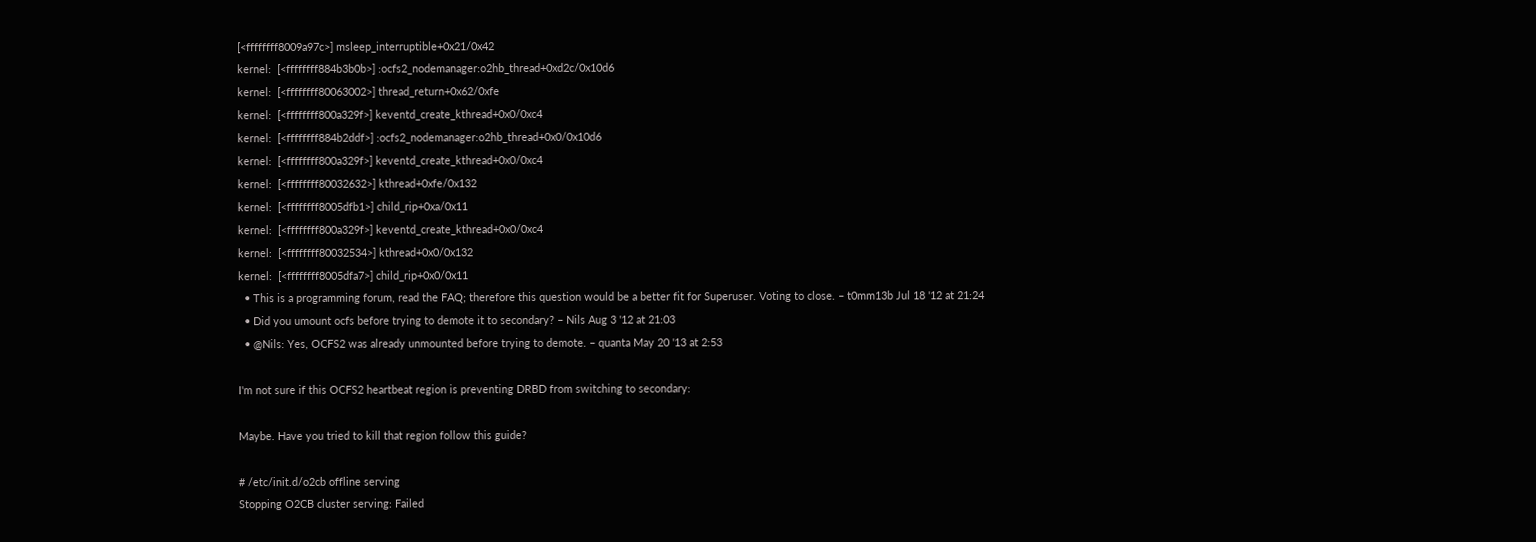[<ffffffff8009a97c>] msleep_interruptible+0x21/0x42
kernel:  [<ffffffff884b3b0b>] :ocfs2_nodemanager:o2hb_thread+0xd2c/0x10d6
kernel:  [<ffffffff80063002>] thread_return+0x62/0xfe
kernel:  [<ffffffff800a329f>] keventd_create_kthread+0x0/0xc4
kernel:  [<ffffffff884b2ddf>] :ocfs2_nodemanager:o2hb_thread+0x0/0x10d6
kernel:  [<ffffffff800a329f>] keventd_create_kthread+0x0/0xc4
kernel:  [<ffffffff80032632>] kthread+0xfe/0x132
kernel:  [<ffffffff8005dfb1>] child_rip+0xa/0x11
kernel:  [<ffffffff800a329f>] keventd_create_kthread+0x0/0xc4
kernel:  [<ffffffff80032534>] kthread+0x0/0x132
kernel:  [<ffffffff8005dfa7>] child_rip+0x0/0x11
  • This is a programming forum, read the FAQ; therefore this question would be a better fit for Superuser. Voting to close. – t0mm13b Jul 18 '12 at 21:24
  • Did you umount ocfs before trying to demote it to secondary? – Nils Aug 3 '12 at 21:03
  • @Nils: Yes, OCFS2 was already unmounted before trying to demote. – quanta May 20 '13 at 2:53

I'm not sure if this OCFS2 heartbeat region is preventing DRBD from switching to secondary:

Maybe. Have you tried to kill that region follow this guide?

# /etc/init.d/o2cb offline serving
Stopping O2CB cluster serving: Failed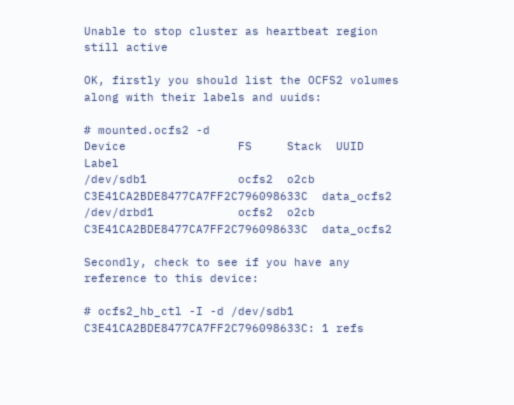Unable to stop cluster as heartbeat region still active

OK, firstly you should list the OCFS2 volumes along with their labels and uuids:

# mounted.ocfs2 -d
Device                FS     Stack  UUID                              Label
/dev/sdb1             ocfs2  o2cb   C3E41CA2BDE8477CA7FF2C796098633C  data_ocfs2
/dev/drbd1            ocfs2  o2cb   C3E41CA2BDE8477CA7FF2C796098633C  data_ocfs2

Secondly, check to see if you have any reference to this device:

# ocfs2_hb_ctl -I -d /dev/sdb1
C3E41CA2BDE8477CA7FF2C796098633C: 1 refs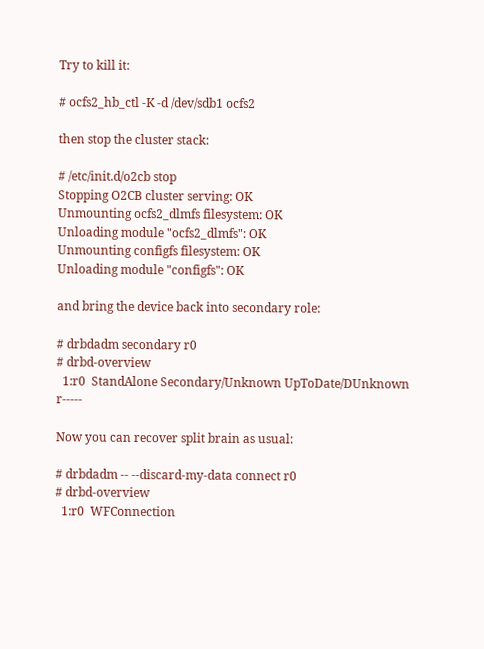Try to kill it:

# ocfs2_hb_ctl -K -d /dev/sdb1 ocfs2

then stop the cluster stack:

# /etc/init.d/o2cb stop
Stopping O2CB cluster serving: OK
Unmounting ocfs2_dlmfs filesystem: OK
Unloading module "ocfs2_dlmfs": OK
Unmounting configfs filesystem: OK
Unloading module "configfs": OK

and bring the device back into secondary role:

# drbdadm secondary r0
# drbd-overview
  1:r0  StandAlone Secondary/Unknown UpToDate/DUnknown r-----

Now you can recover split brain as usual:

# drbdadm -- --discard-my-data connect r0
# drbd-overview
  1:r0  WFConnection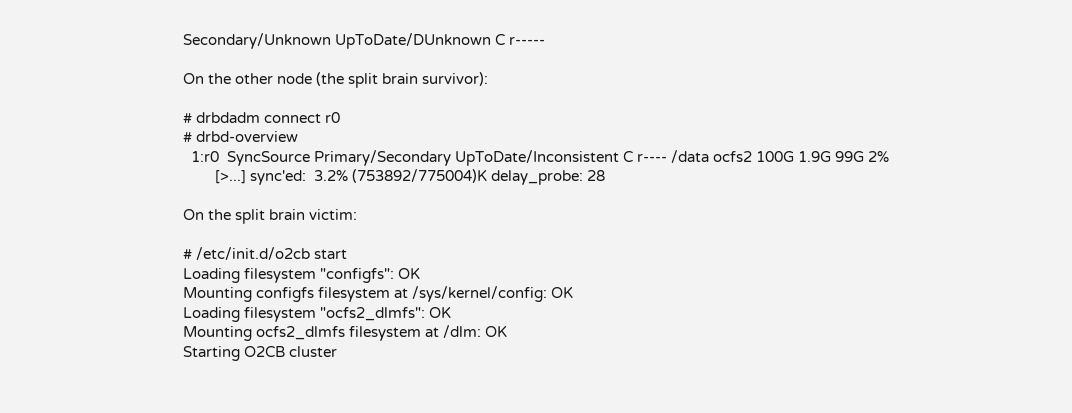Secondary/Unknown UpToDate/DUnknown C r-----

On the other node (the split brain survivor):

# drbdadm connect r0
# drbd-overview
  1:r0  SyncSource Primary/Secondary UpToDate/Inconsistent C r---- /data ocfs2 100G 1.9G 99G 2%
        [>...] sync'ed:  3.2% (753892/775004)K delay_probe: 28

On the split brain victim:

# /etc/init.d/o2cb start
Loading filesystem "configfs": OK
Mounting configfs filesystem at /sys/kernel/config: OK
Loading filesystem "ocfs2_dlmfs": OK
Mounting ocfs2_dlmfs filesystem at /dlm: OK
Starting O2CB cluster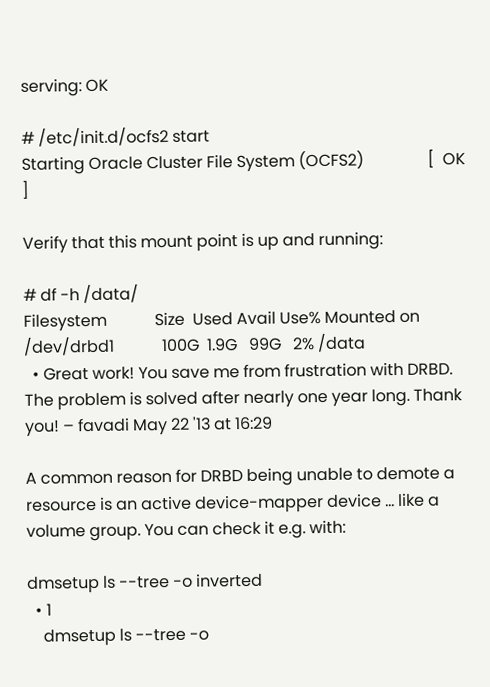serving: OK

# /etc/init.d/ocfs2 start
Starting Oracle Cluster File System (OCFS2)                [  OK  ]

Verify that this mount point is up and running:

# df -h /data/
Filesystem            Size  Used Avail Use% Mounted on
/dev/drbd1            100G  1.9G   99G   2% /data
  • Great work! You save me from frustration with DRBD. The problem is solved after nearly one year long. Thank you! – favadi May 22 '13 at 16:29

A common reason for DRBD being unable to demote a resource is an active device-mapper device ... like a volume group. You can check it e.g. with:

dmsetup ls --tree -o inverted
  • 1
    dmsetup ls --tree -o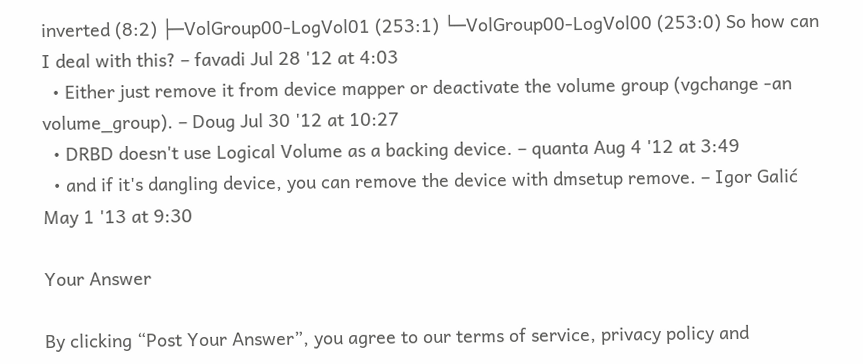inverted (8:2) ├─VolGroup00-LogVol01 (253:1) └─VolGroup00-LogVol00 (253:0) So how can I deal with this? – favadi Jul 28 '12 at 4:03
  • Either just remove it from device mapper or deactivate the volume group (vgchange -an volume_group). – Doug Jul 30 '12 at 10:27
  • DRBD doesn't use Logical Volume as a backing device. – quanta Aug 4 '12 at 3:49
  • and if it's dangling device, you can remove the device with dmsetup remove. – Igor Galić May 1 '13 at 9:30

Your Answer

By clicking “Post Your Answer”, you agree to our terms of service, privacy policy and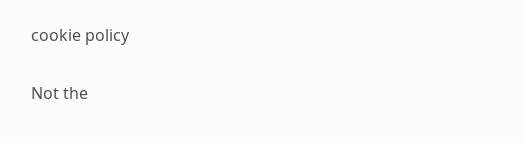cookie policy

Not the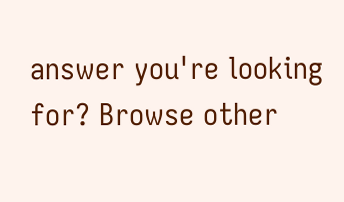answer you're looking for? Browse other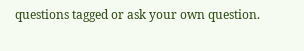questions tagged or ask your own question.